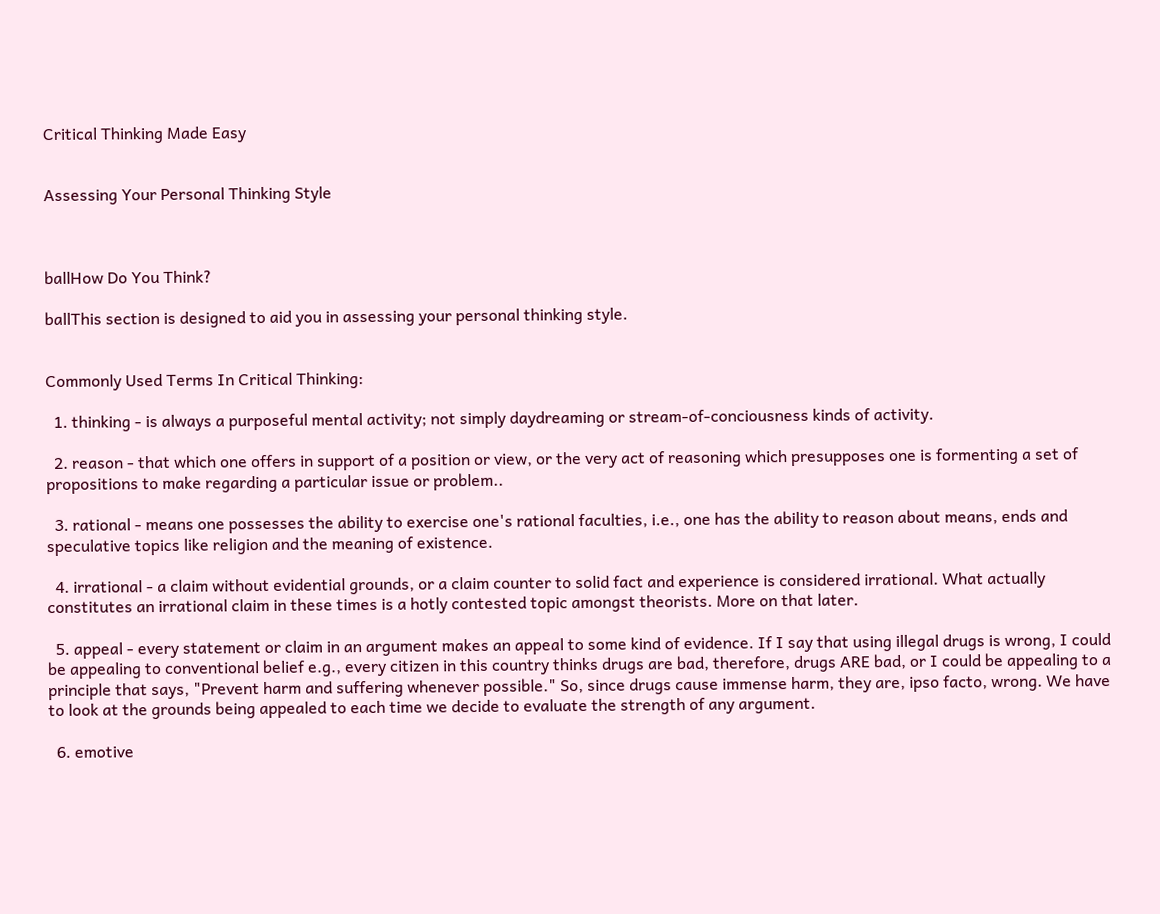Critical Thinking Made Easy


Assessing Your Personal Thinking Style



ballHow Do You Think?

ballThis section is designed to aid you in assessing your personal thinking style.


Commonly Used Terms In Critical Thinking:

  1. thinking - is always a purposeful mental activity; not simply daydreaming or stream-of-conciousness kinds of activity.

  2. reason - that which one offers in support of a position or view, or the very act of reasoning which presupposes one is formenting a set of propositions to make regarding a particular issue or problem..

  3. rational - means one possesses the ability to exercise one's rational faculties, i.e., one has the ability to reason about means, ends and speculative topics like religion and the meaning of existence.

  4. irrational - a claim without evidential grounds, or a claim counter to solid fact and experience is considered irrational. What actually constitutes an irrational claim in these times is a hotly contested topic amongst theorists. More on that later.

  5. appeal - every statement or claim in an argument makes an appeal to some kind of evidence. If I say that using illegal drugs is wrong, I could be appealing to conventional belief e.g., every citizen in this country thinks drugs are bad, therefore, drugs ARE bad, or I could be appealing to a principle that says, "Prevent harm and suffering whenever possible." So, since drugs cause immense harm, they are, ipso facto, wrong. We have to look at the grounds being appealed to each time we decide to evaluate the strength of any argument.

  6. emotive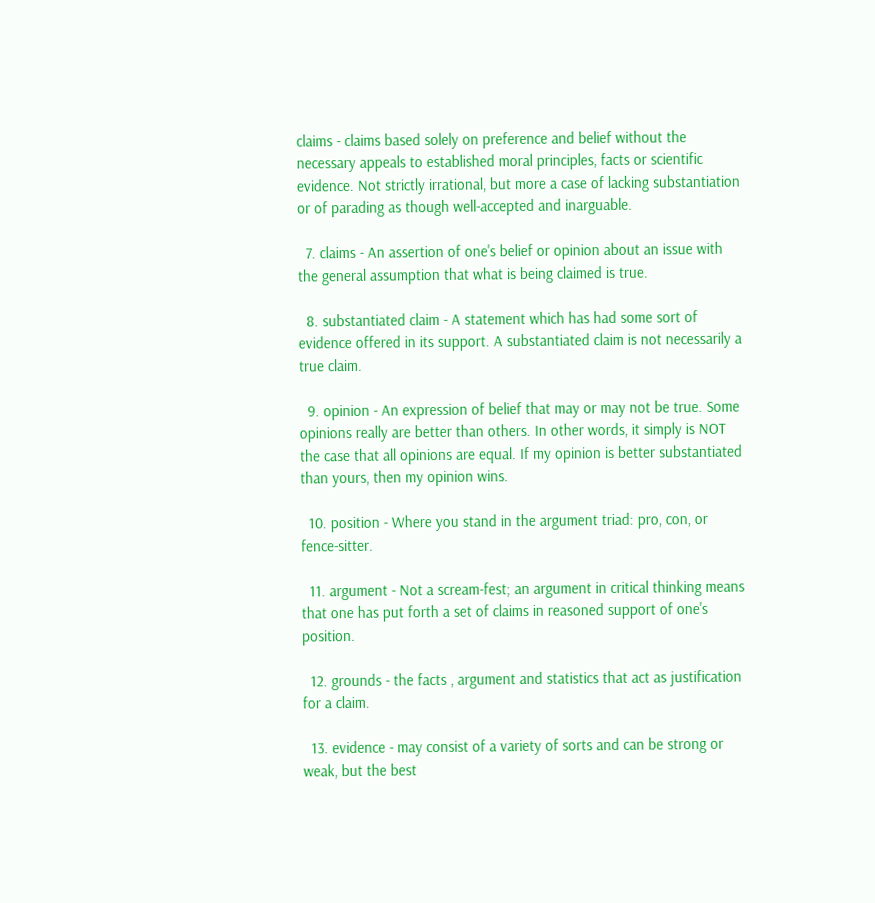claims - claims based solely on preference and belief without the necessary appeals to established moral principles, facts or scientific evidence. Not strictly irrational, but more a case of lacking substantiation or of parading as though well-accepted and inarguable.

  7. claims - An assertion of one's belief or opinion about an issue with the general assumption that what is being claimed is true.

  8. substantiated claim - A statement which has had some sort of evidence offered in its support. A substantiated claim is not necessarily a true claim.

  9. opinion - An expression of belief that may or may not be true. Some opinions really are better than others. In other words, it simply is NOT the case that all opinions are equal. If my opinion is better substantiated than yours, then my opinion wins.

  10. position - Where you stand in the argument triad: pro, con, or fence-sitter.

  11. argument - Not a scream-fest; an argument in critical thinking means that one has put forth a set of claims in reasoned support of one's position.

  12. grounds - the facts , argument and statistics that act as justification for a claim.

  13. evidence - may consist of a variety of sorts and can be strong or weak, but the best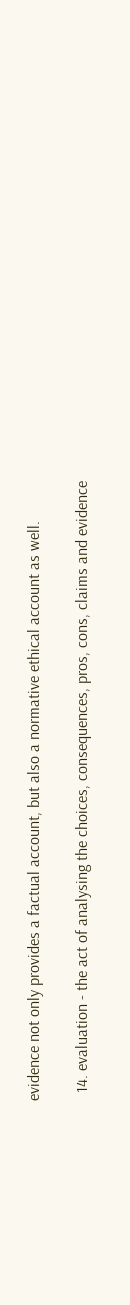evidence not only provides a factual account, but also a normative ethical account as well.

  14. evaluation - the act of analysing the choices, consequences, pros, cons, claims and evidence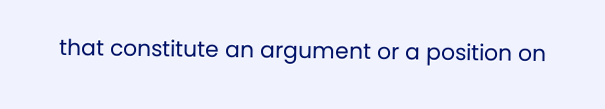that constitute an argument or a position on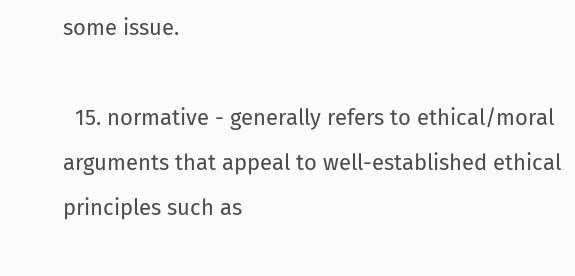some issue.

  15. normative - generally refers to ethical/moral arguments that appeal to well-established ethical principles such as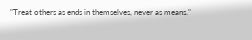"Treat others as ends in themselves, never as means."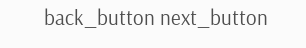back_button next_button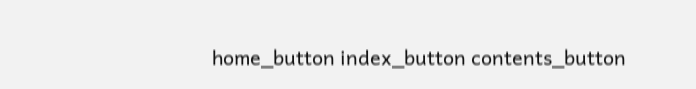home_button index_button contents_button